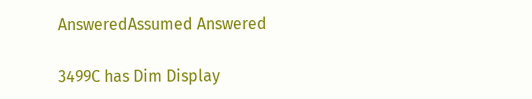AnsweredAssumed Answered

3499C has Dim Display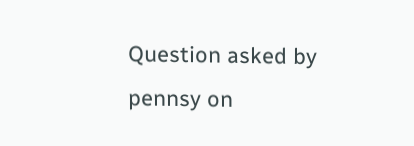Question asked by pennsy on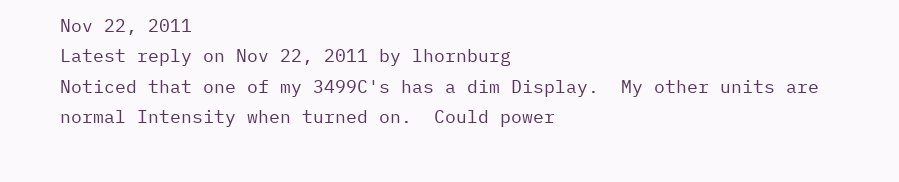Nov 22, 2011
Latest reply on Nov 22, 2011 by lhornburg
Noticed that one of my 3499C's has a dim Display.  My other units are normal Intensity when turned on.  Could power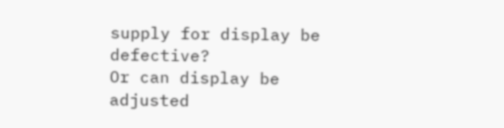supply for display be defective?
Or can display be adjusted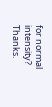for normal intensity?   Thanks.